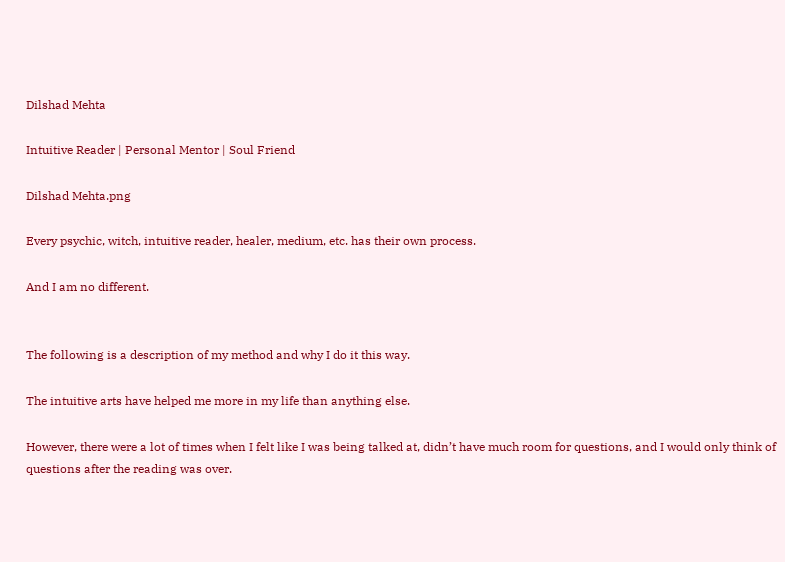Dilshad Mehta

Intuitive Reader | Personal Mentor | Soul Friend

Dilshad Mehta.png

Every psychic, witch, intuitive reader, healer, medium, etc. has their own process.

And I am no different.


The following is a description of my method and why I do it this way.

The intuitive arts have helped me more in my life than anything else.

However, there were a lot of times when I felt like I was being talked at, didn’t have much room for questions, and I would only think of questions after the reading was over.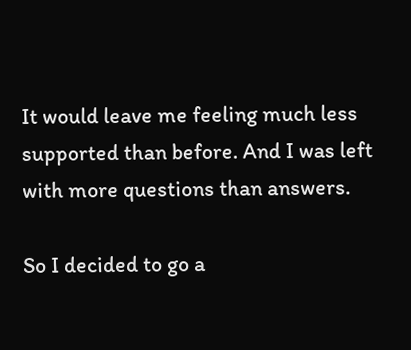It would leave me feeling much less supported than before. And I was left with more questions than answers.

So I decided to go a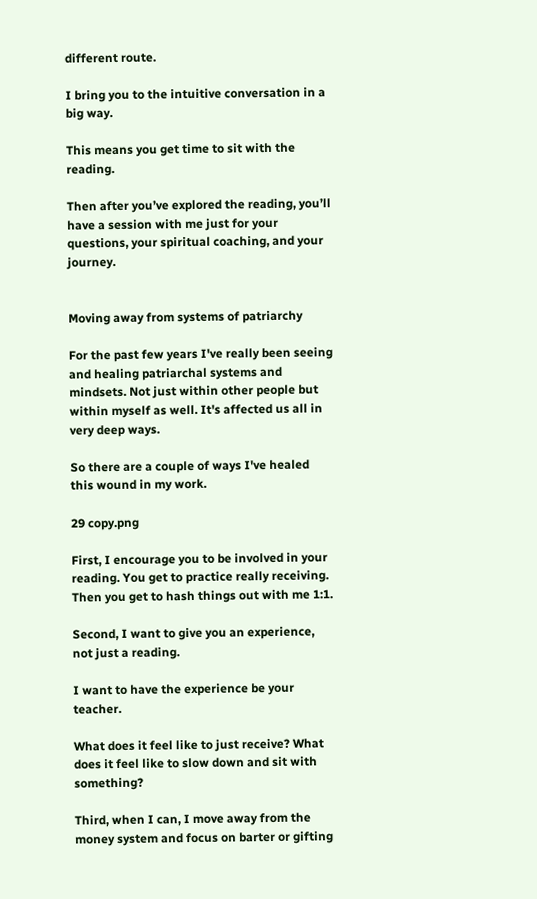different route.

I bring you to the intuitive conversation in a big way.

This means you get time to sit with the reading.

Then after you’ve explored the reading, you’ll have a session with me just for your questions, your spiritual coaching, and your journey.


Moving away from systems of patriarchy

For the past few years I've really been seeing and healing patriarchal systems and mindsets. Not just within other people but within myself as well. It's affected us all in very deep ways.

So there are a couple of ways I've healed this wound in my work.

29 copy.png

First, I encourage you to be involved in your reading. You get to practice really receiving. Then you get to hash things out with me 1:1.

Second, I want to give you an experience, not just a reading.

I want to have the experience be your teacher.

What does it feel like to just receive? What does it feel like to slow down and sit with something?

Third, when I can, I move away from the money system and focus on barter or gifting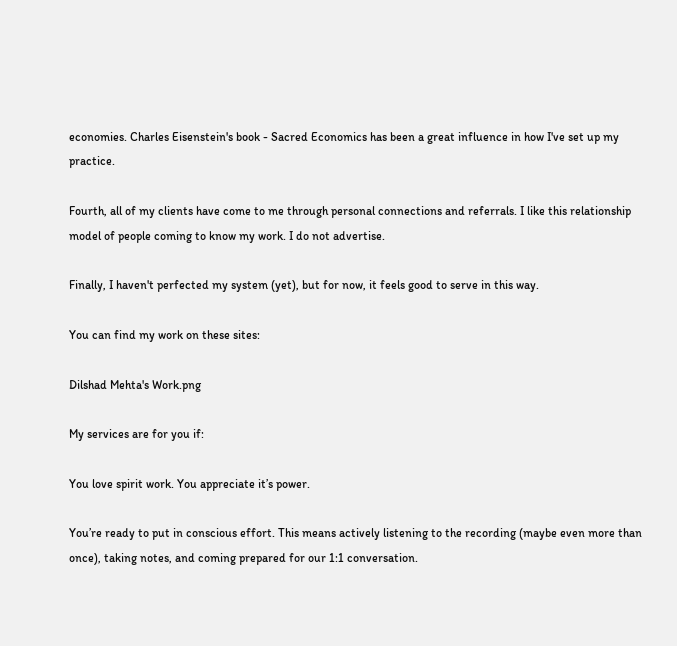economies. Charles Eisenstein's book - Sacred Economics has been a great influence in how I've set up my practice.

Fourth, all of my clients have come to me through personal connections and referrals. I like this relationship model of people coming to know my work. I do not advertise.

Finally, I haven't perfected my system (yet), but for now, it feels good to serve in this way.

You can find my work on these sites:

Dilshad Mehta's Work.png

My services are for you if:

You love spirit work. You appreciate it’s power.

You’re ready to put in conscious effort. This means actively listening to the recording (maybe even more than once), taking notes, and coming prepared for our 1:1 conversation.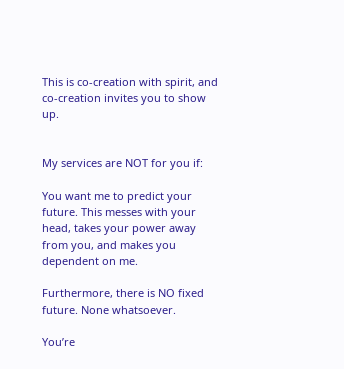This is co-creation with spirit, and co-creation invites you to show up.


My services are NOT for you if:

You want me to predict your future. This messes with your head, takes your power away from you, and makes you dependent on me.

Furthermore, there is NO fixed future. None whatsoever.

You’re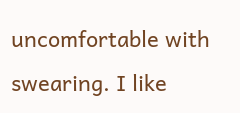uncomfortable with swearing. I like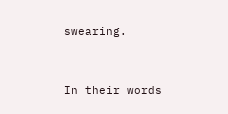swearing.


In their words